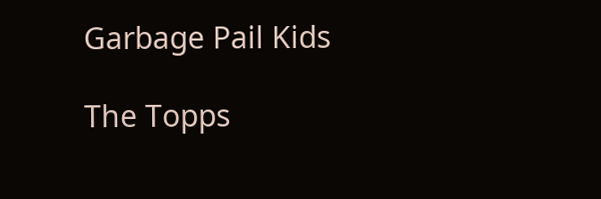Garbage Pail Kids

The Topps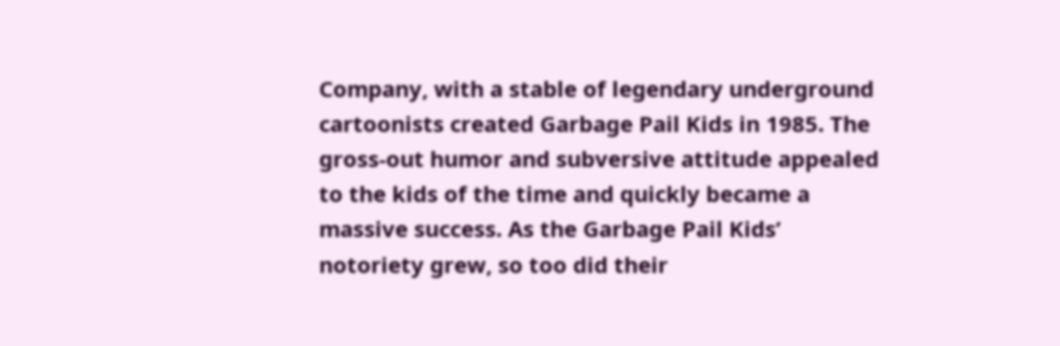Company, with a stable of legendary underground cartoonists created Garbage Pail Kids in 1985. The gross-out humor and subversive attitude appealed to the kids of the time and quickly became a massive success. As the Garbage Pail Kids’ notoriety grew, so too did their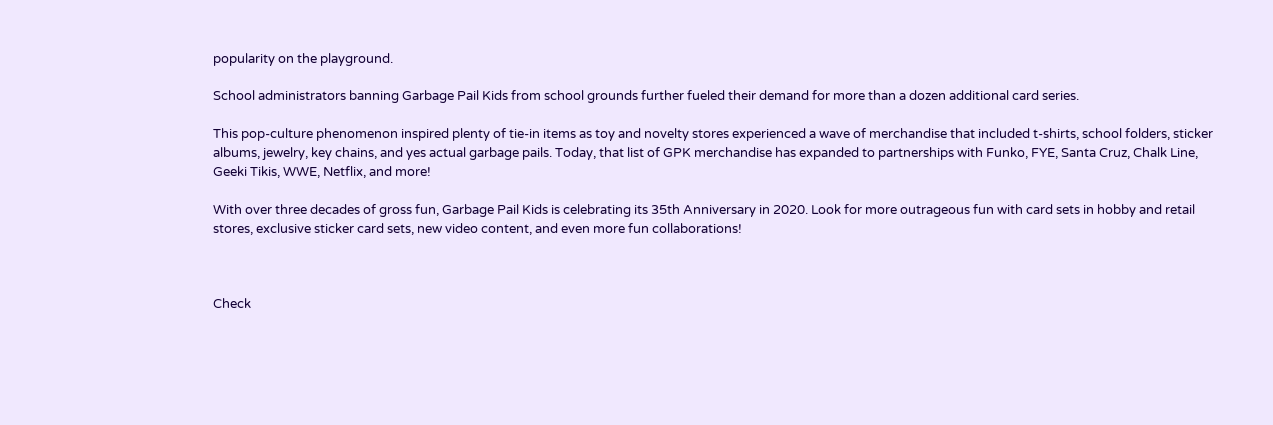popularity on the playground.

School administrators banning Garbage Pail Kids from school grounds further fueled their demand for more than a dozen additional card series.

This pop-culture phenomenon inspired plenty of tie-in items as toy and novelty stores experienced a wave of merchandise that included t-shirts, school folders, sticker albums, jewelry, key chains, and yes actual garbage pails. Today, that list of GPK merchandise has expanded to partnerships with Funko, FYE, Santa Cruz, Chalk Line, Geeki Tikis, WWE, Netflix, and more!

With over three decades of gross fun, Garbage Pail Kids is celebrating its 35th Anniversary in 2020. Look for more outrageous fun with card sets in hobby and retail stores, exclusive sticker card sets, new video content, and even more fun collaborations!



Check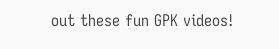out these fun GPK videos!